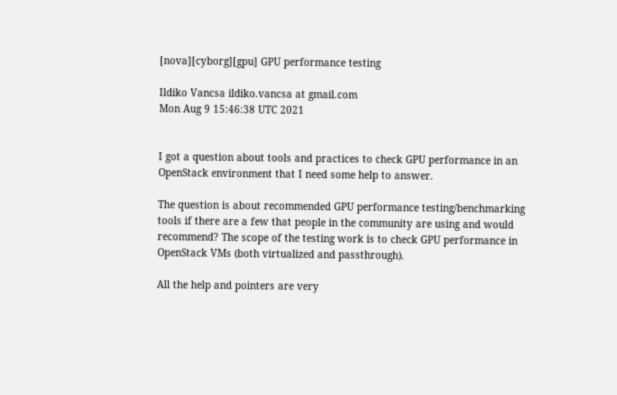[nova][cyborg][gpu] GPU performance testing

Ildiko Vancsa ildiko.vancsa at gmail.com
Mon Aug 9 15:46:38 UTC 2021


I got a question about tools and practices to check GPU performance in an OpenStack environment that I need some help to answer.

The question is about recommended GPU performance testing/benchmarking tools if there are a few that people in the community are using and would recommend? The scope of the testing work is to check GPU performance in OpenStack VMs (both virtualized and passthrough).

All the help and pointers are very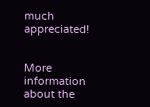much appreciated!


More information about the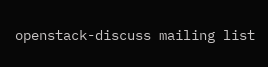openstack-discuss mailing list